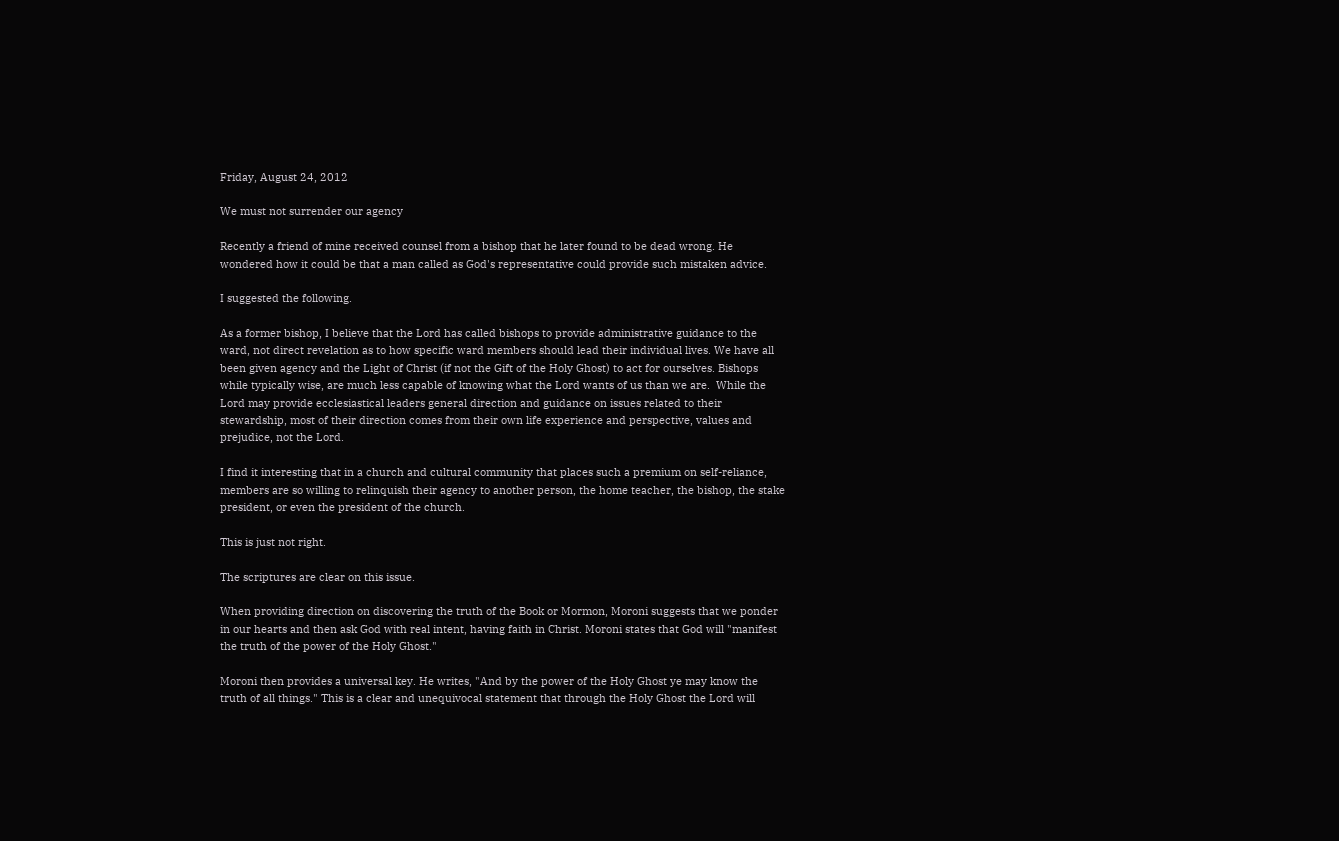Friday, August 24, 2012

We must not surrender our agency

Recently a friend of mine received counsel from a bishop that he later found to be dead wrong. He wondered how it could be that a man called as God's representative could provide such mistaken advice.

I suggested the following.

As a former bishop, I believe that the Lord has called bishops to provide administrative guidance to the ward, not direct revelation as to how specific ward members should lead their individual lives. We have all been given agency and the Light of Christ (if not the Gift of the Holy Ghost) to act for ourselves. Bishops while typically wise, are much less capable of knowing what the Lord wants of us than we are.  While the Lord may provide ecclesiastical leaders general direction and guidance on issues related to their stewardship, most of their direction comes from their own life experience and perspective, values and prejudice, not the Lord.

I find it interesting that in a church and cultural community that places such a premium on self-reliance, members are so willing to relinquish their agency to another person, the home teacher, the bishop, the stake president, or even the president of the church.

This is just not right.

The scriptures are clear on this issue.

When providing direction on discovering the truth of the Book or Mormon, Moroni suggests that we ponder in our hearts and then ask God with real intent, having faith in Christ. Moroni states that God will "manifest the truth of the power of the Holy Ghost."

Moroni then provides a universal key. He writes, "And by the power of the Holy Ghost ye may know the truth of all things." This is a clear and unequivocal statement that through the Holy Ghost the Lord will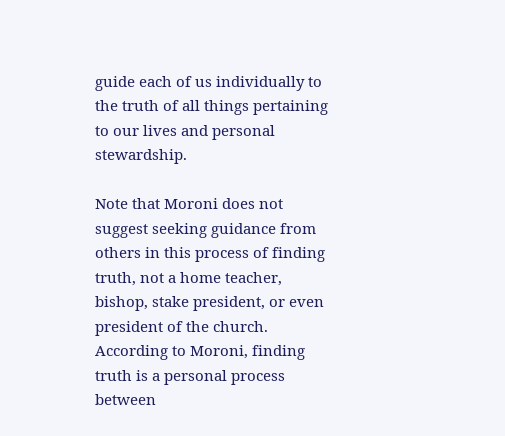guide each of us individually to the truth of all things pertaining to our lives and personal stewardship.

Note that Moroni does not suggest seeking guidance from others in this process of finding truth, not a home teacher, bishop, stake president, or even president of the church. According to Moroni, finding truth is a personal process between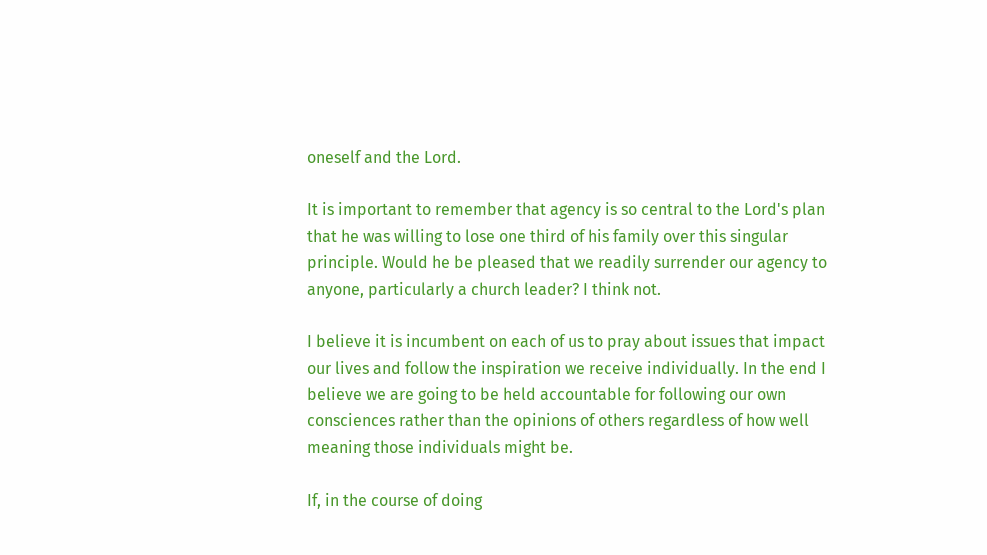oneself and the Lord.

It is important to remember that agency is so central to the Lord's plan that he was willing to lose one third of his family over this singular principle. Would he be pleased that we readily surrender our agency to anyone, particularly a church leader? I think not.

I believe it is incumbent on each of us to pray about issues that impact our lives and follow the inspiration we receive individually. In the end I believe we are going to be held accountable for following our own consciences rather than the opinions of others regardless of how well meaning those individuals might be.

If, in the course of doing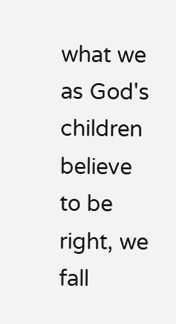what we as God's children believe to be right, we fall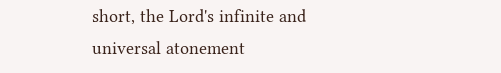short, the Lord's infinite and universal atonement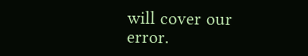will cover our error.